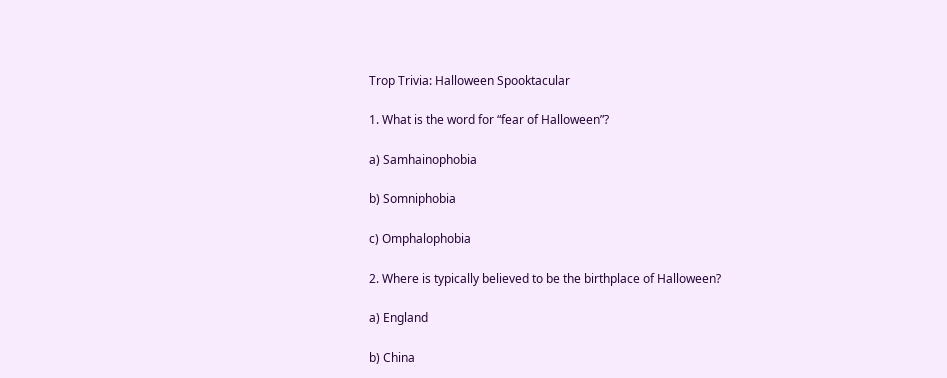Trop Trivia: Halloween Spooktacular

1. What is the word for “fear of Halloween”?

a) Samhainophobia

b) Somniphobia

c) Omphalophobia

2. Where is typically believed to be the birthplace of Halloween?

a) England

b) China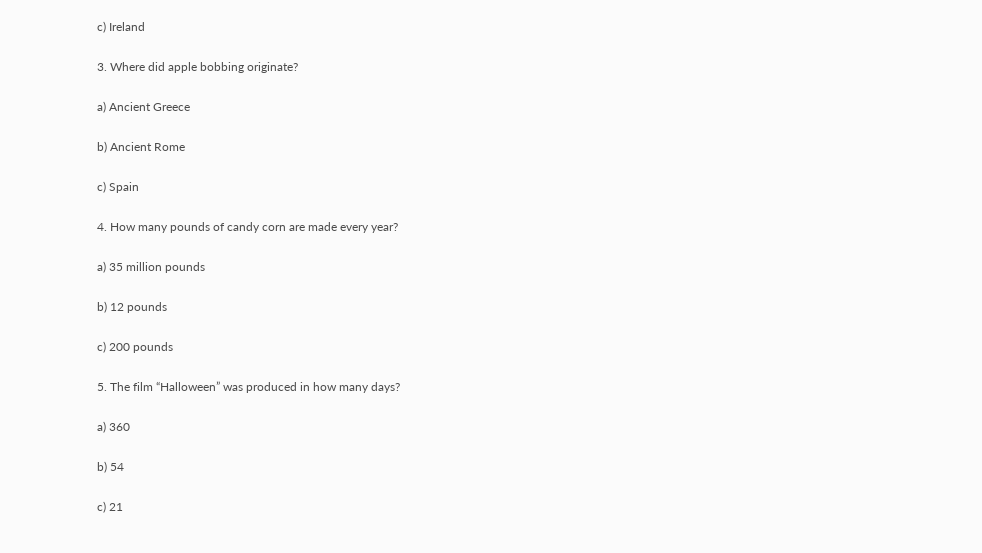c) Ireland

3. Where did apple bobbing originate?

a) Ancient Greece

b) Ancient Rome

c) Spain

4. How many pounds of candy corn are made every year?

a) 35 million pounds

b) 12 pounds

c) 200 pounds

5. The film “Halloween” was produced in how many days?

a) 360

b) 54

c) 21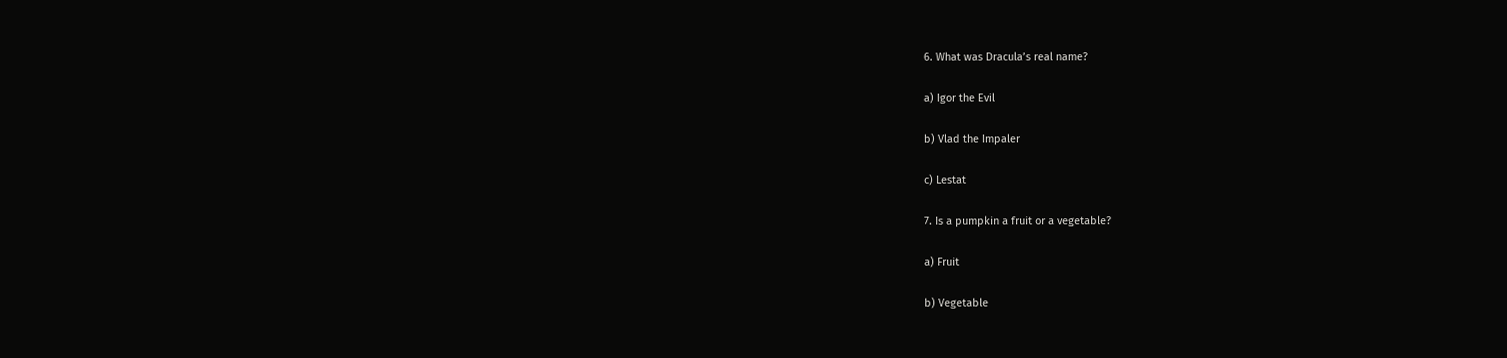6. What was Dracula’s real name?

a) Igor the Evil

b) Vlad the Impaler

c) Lestat

7. Is a pumpkin a fruit or a vegetable?

a) Fruit

b) Vegetable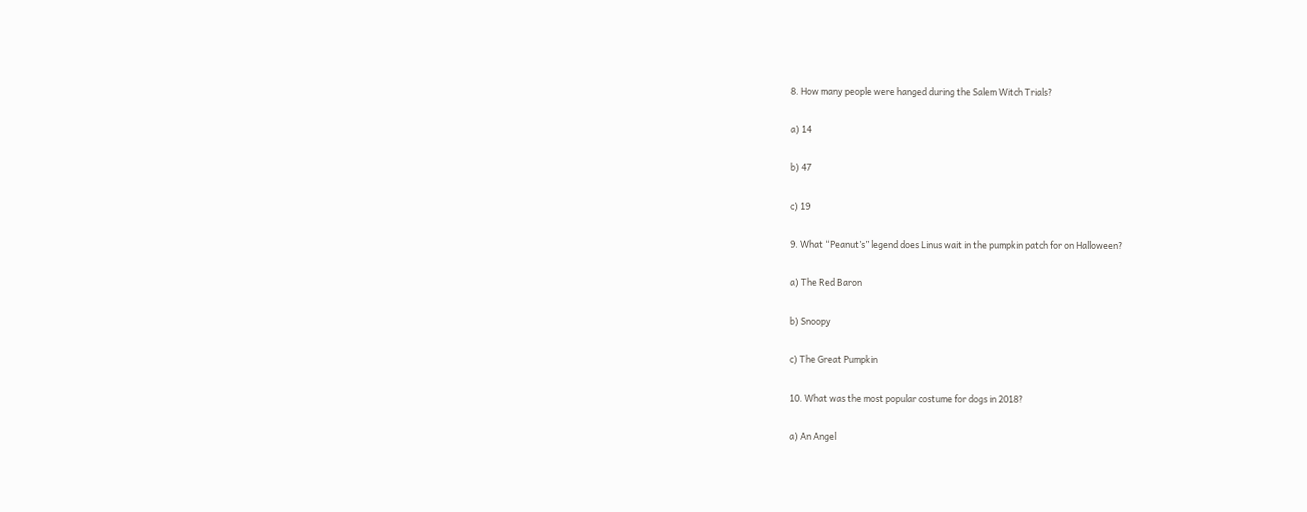8. How many people were hanged during the Salem Witch Trials?

a) 14

b) 47

c) 19

9. What “Peanut’s” legend does Linus wait in the pumpkin patch for on Halloween?

a) The Red Baron

b) Snoopy

c) The Great Pumpkin

10. What was the most popular costume for dogs in 2018?

a) An Angel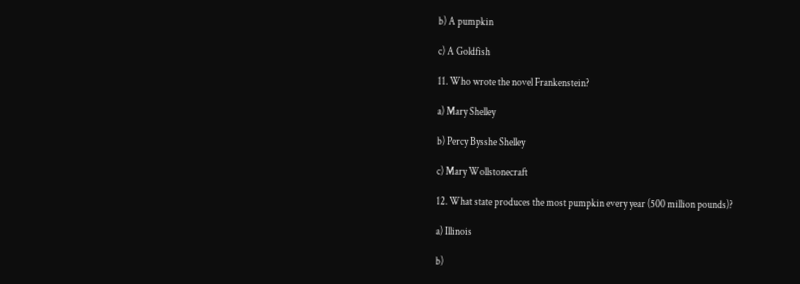b) A pumpkin

c) A Goldfish

11. Who wrote the novel Frankenstein?

a) Mary Shelley

b) Percy Bysshe Shelley

c) Mary Wollstonecraft

12. What state produces the most pumpkin every year (500 million pounds)?

a) Illinois

b)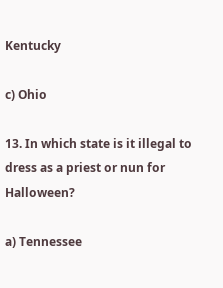Kentucky

c) Ohio

13. In which state is it illegal to dress as a priest or nun for Halloween?

a) Tennessee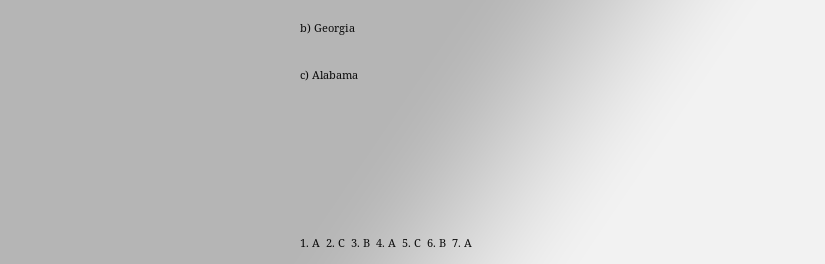b) Georgia

c) Alabama






1. A  2. C  3. B  4. A  5. C  6. B  7. A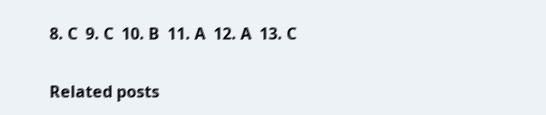8. C  9. C  10. B  11. A  12. A  13. C

Related posts